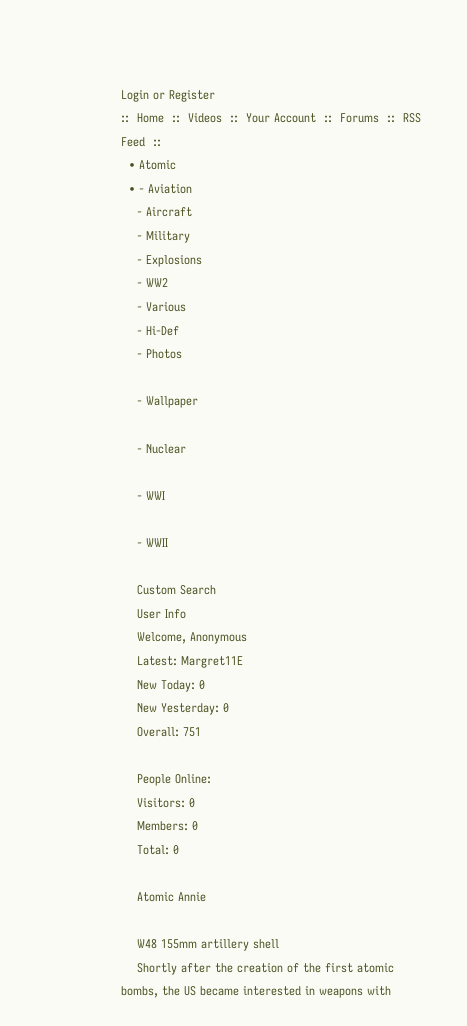Login or Register
::  Home  ::  Videos  ::  Your Account  ::  Forums  ::  RSS Feed  ::
  • Atomic
  • - Aviation
    - Aircraft
    - Military
    - Explosions
    - WW2
    - Various
    - Hi-Def
    - Photos

    - Wallpaper

    - Nuclear

    - WWI

    - WWII

    Custom Search
    User Info
    Welcome, Anonymous
    Latest: Margret11E
    New Today: 0
    New Yesterday: 0
    Overall: 751

    People Online:
    Visitors: 0
    Members: 0
    Total: 0

    Atomic Annie

    W48 155mm artillery shell
    Shortly after the creation of the first atomic bombs, the US became interested in weapons with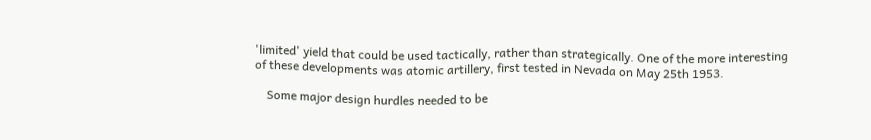'limited' yield that could be used tactically, rather than strategically. One of the more interesting of these developments was atomic artillery, first tested in Nevada on May 25th 1953.

    Some major design hurdles needed to be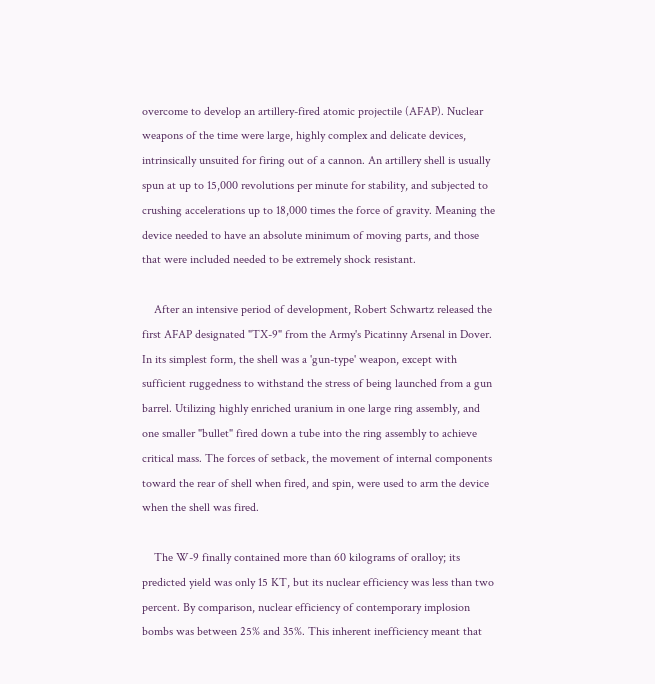overcome to develop an artillery-fired atomic projectile (AFAP). Nuclear weapons of the time were large, highly complex and delicate devices, intrinsically unsuited for firing out of a cannon. An artillery shell is usually spun at up to 15,000 revolutions per minute for stability, and subjected to crushing accelerations up to 18,000 times the force of gravity. Meaning the device needed to have an absolute minimum of moving parts, and those that were included needed to be extremely shock resistant.

    After an intensive period of development, Robert Schwartz released the first AFAP designated "TX-9" from the Army's Picatinny Arsenal in Dover. In its simplest form, the shell was a 'gun-type' weapon, except with sufficient ruggedness to withstand the stress of being launched from a gun barrel. Utilizing highly enriched uranium in one large ring assembly, and one smaller "bullet" fired down a tube into the ring assembly to achieve critical mass. The forces of setback, the movement of internal components toward the rear of shell when fired, and spin, were used to arm the device when the shell was fired.

    The W-9 finally contained more than 60 kilograms of oralloy; its predicted yield was only 15 KT, but its nuclear efficiency was less than two percent. By comparison, nuclear efficiency of contemporary implosion bombs was between 25% and 35%. This inherent inefficiency meant that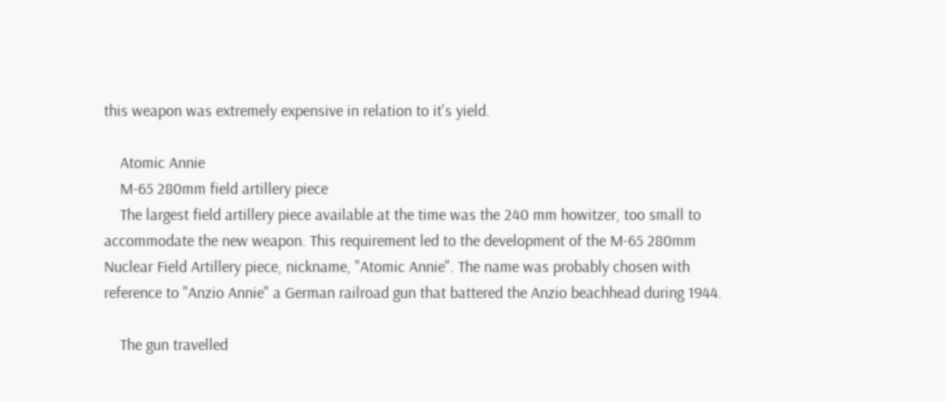this weapon was extremely expensive in relation to it's yield.

    Atomic Annie
    M-65 280mm field artillery piece
    The largest field artillery piece available at the time was the 240 mm howitzer, too small to accommodate the new weapon. This requirement led to the development of the M-65 280mm Nuclear Field Artillery piece, nickname, "Atomic Annie". The name was probably chosen with reference to "Anzio Annie" a German railroad gun that battered the Anzio beachhead during 1944.

    The gun travelled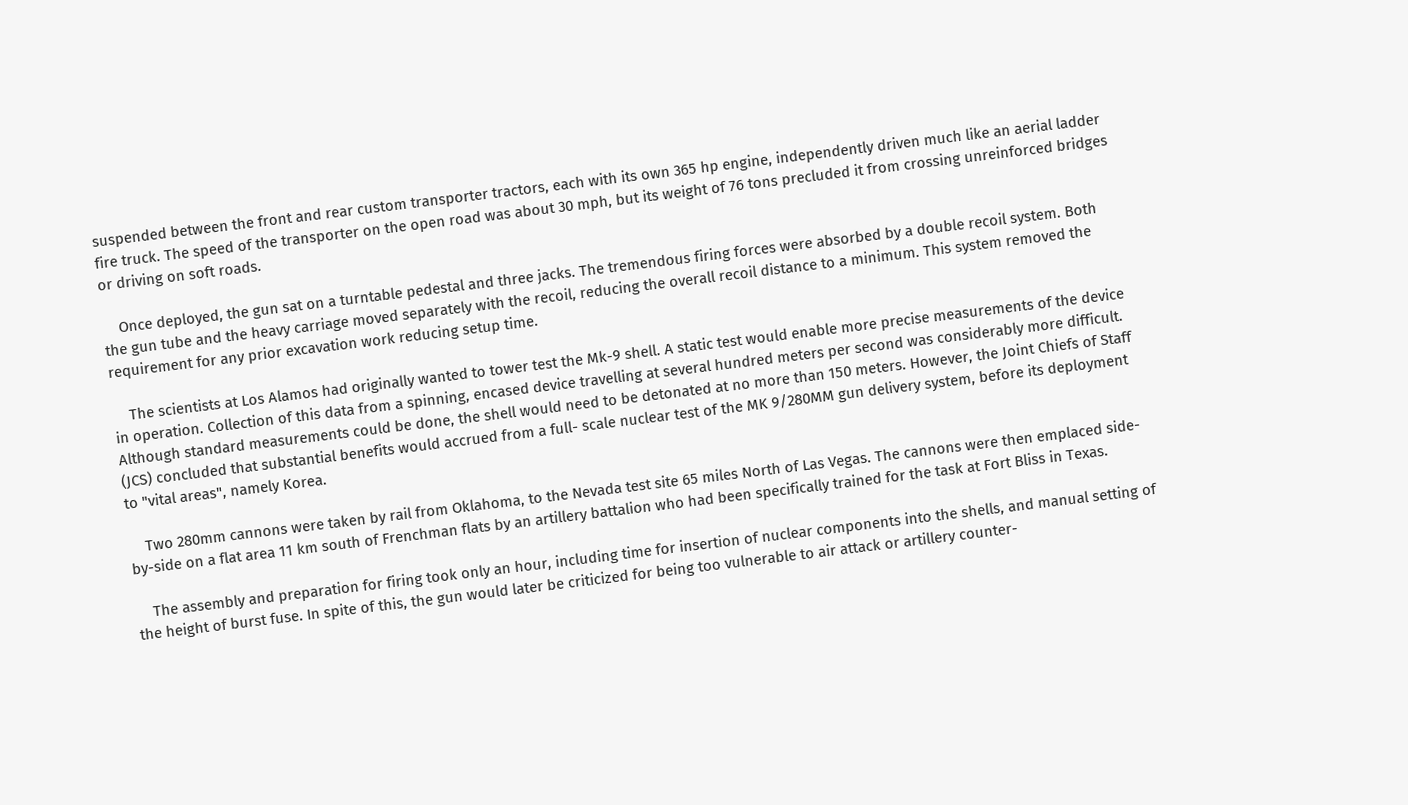suspended between the front and rear custom transporter tractors, each with its own 365 hp engine, independently driven much like an aerial ladder fire truck. The speed of the transporter on the open road was about 30 mph, but its weight of 76 tons precluded it from crossing unreinforced bridges or driving on soft roads.

    Once deployed, the gun sat on a turntable pedestal and three jacks. The tremendous firing forces were absorbed by a double recoil system. Both the gun tube and the heavy carriage moved separately with the recoil, reducing the overall recoil distance to a minimum. This system removed the requirement for any prior excavation work reducing setup time.

    The scientists at Los Alamos had originally wanted to tower test the Mk-9 shell. A static test would enable more precise measurements of the device in operation. Collection of this data from a spinning, encased device travelling at several hundred meters per second was considerably more difficult. Although standard measurements could be done, the shell would need to be detonated at no more than 150 meters. However, the Joint Chiefs of Staff (JCS) concluded that substantial benefits would accrued from a full- scale nuclear test of the MK 9/280MM gun delivery system, before its deployment to "vital areas", namely Korea.

    Two 280mm cannons were taken by rail from Oklahoma, to the Nevada test site 65 miles North of Las Vegas. The cannons were then emplaced side-by-side on a flat area 11 km south of Frenchman flats by an artillery battalion who had been specifically trained for the task at Fort Bliss in Texas.

    The assembly and preparation for firing took only an hour, including time for insertion of nuclear components into the shells, and manual setting of the height of burst fuse. In spite of this, the gun would later be criticized for being too vulnerable to air attack or artillery counter-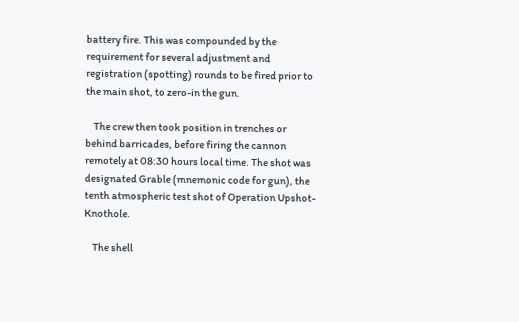battery fire. This was compounded by the requirement for several adjustment and registration (spotting) rounds to be fired prior to the main shot, to zero-in the gun.

    The crew then took position in trenches or behind barricades, before firing the cannon remotely at 08:30 hours local time. The shot was designated Grable (mnemonic code for gun), the tenth atmospheric test shot of Operation Upshot-Knothole.

    The shell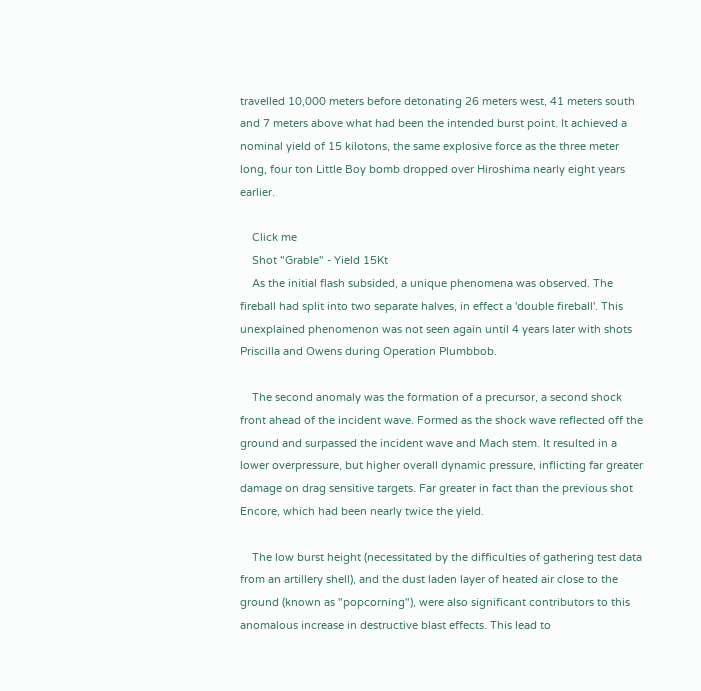travelled 10,000 meters before detonating 26 meters west, 41 meters south and 7 meters above what had been the intended burst point. It achieved a nominal yield of 15 kilotons, the same explosive force as the three meter long, four ton Little Boy bomb dropped over Hiroshima nearly eight years earlier.

    Click me
    Shot "Grable" - Yield 15Kt
    As the initial flash subsided, a unique phenomena was observed. The fireball had split into two separate halves, in effect a 'double fireball'. This unexplained phenomenon was not seen again until 4 years later with shots Priscilla and Owens during Operation Plumbbob.

    The second anomaly was the formation of a precursor, a second shock front ahead of the incident wave. Formed as the shock wave reflected off the ground and surpassed the incident wave and Mach stem. It resulted in a lower overpressure, but higher overall dynamic pressure, inflicting far greater damage on drag sensitive targets. Far greater in fact than the previous shot Encore, which had been nearly twice the yield.

    The low burst height (necessitated by the difficulties of gathering test data from an artillery shell), and the dust laden layer of heated air close to the ground (known as "popcorning"), were also significant contributors to this anomalous increase in destructive blast effects. This lead to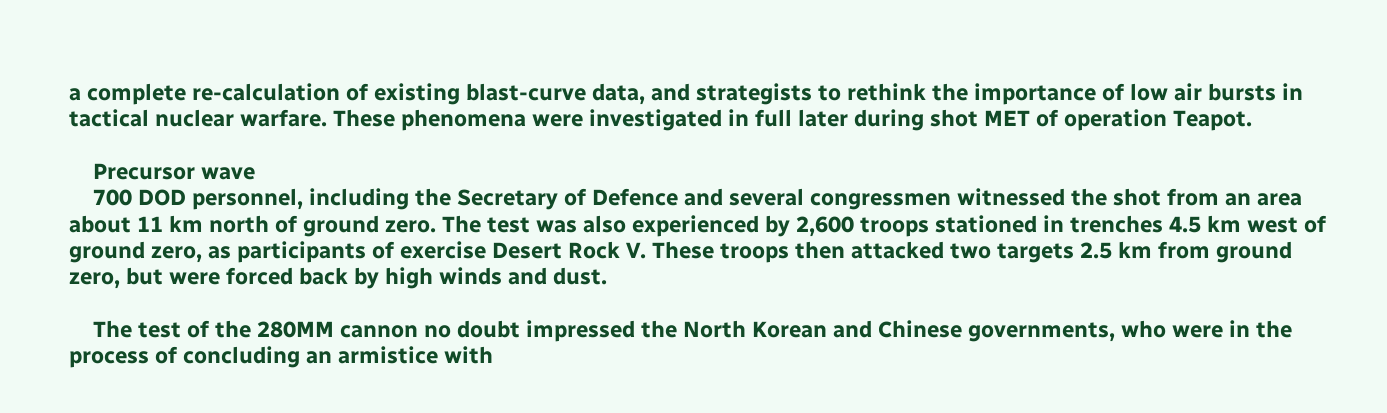a complete re-calculation of existing blast-curve data, and strategists to rethink the importance of low air bursts in tactical nuclear warfare. These phenomena were investigated in full later during shot MET of operation Teapot.

    Precursor wave
    700 DOD personnel, including the Secretary of Defence and several congressmen witnessed the shot from an area about 11 km north of ground zero. The test was also experienced by 2,600 troops stationed in trenches 4.5 km west of ground zero, as participants of exercise Desert Rock V. These troops then attacked two targets 2.5 km from ground zero, but were forced back by high winds and dust.

    The test of the 280MM cannon no doubt impressed the North Korean and Chinese governments, who were in the process of concluding an armistice with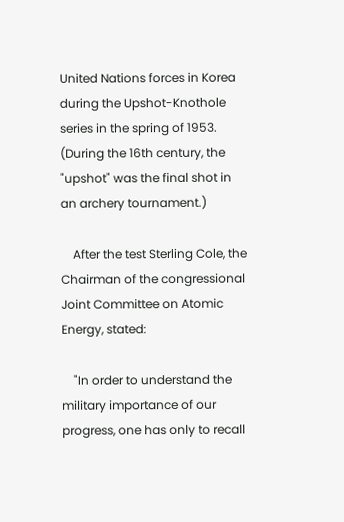United Nations forces in Korea during the Upshot-Knothole series in the spring of 1953. (During the 16th century, the "upshot" was the final shot in an archery tournament.)

    After the test Sterling Cole, the Chairman of the congressional Joint Committee on Atomic Energy, stated:

    "In order to understand the military importance of our progress, one has only to recall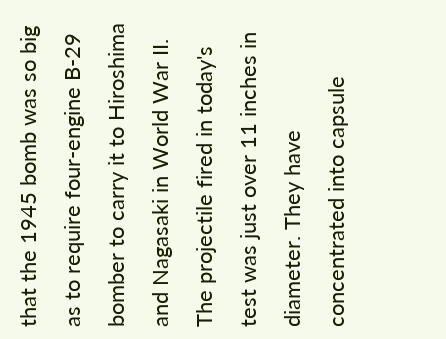that the 1945 bomb was so big as to require four-engine B-29 bomber to carry it to Hiroshima and Nagasaki in World War II. The projectile fired in today's test was just over 11 inches in diameter. They have concentrated into capsule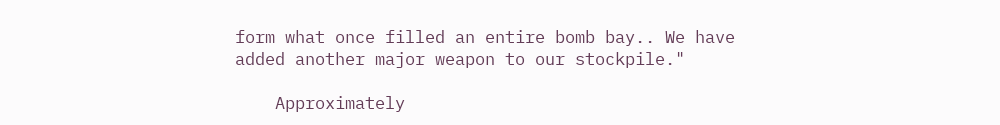form what once filled an entire bomb bay.. We have added another major weapon to our stockpile."

    Approximately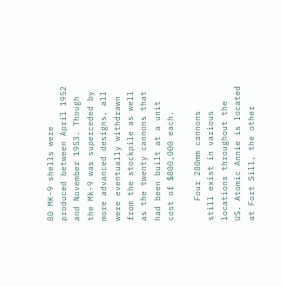80 MK-9 shells were produced between April 1952 and November 1953. Though the Mk-9 was superceded by more advanced designs, all were eventually withdrawn from the stockpile as well as the twenty cannons that had been built at a unit cost of $800,000 each.

    Four 280mm cannons still exist in various locations throughout the US. Atomic Annie is located at Fort Sill, the other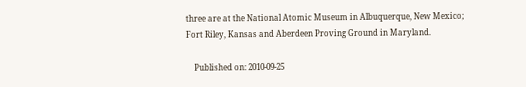three are at the National Atomic Museum in Albuquerque, New Mexico; Fort Riley, Kansas and Aberdeen Proving Ground in Maryland.

    Published on: 2010-09-25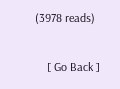(3978 reads)

    [ Go Back ]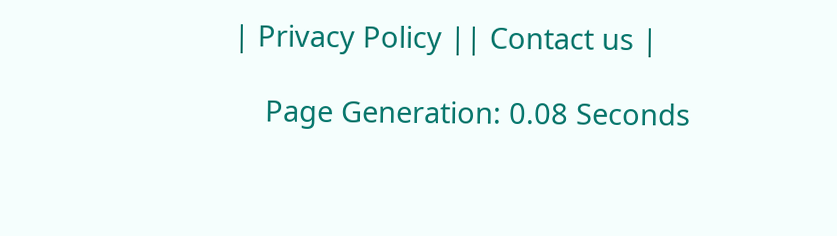| Privacy Policy || Contact us |

    Page Generation: 0.08 Seconds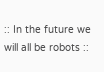:: In the future we will all be robots ::